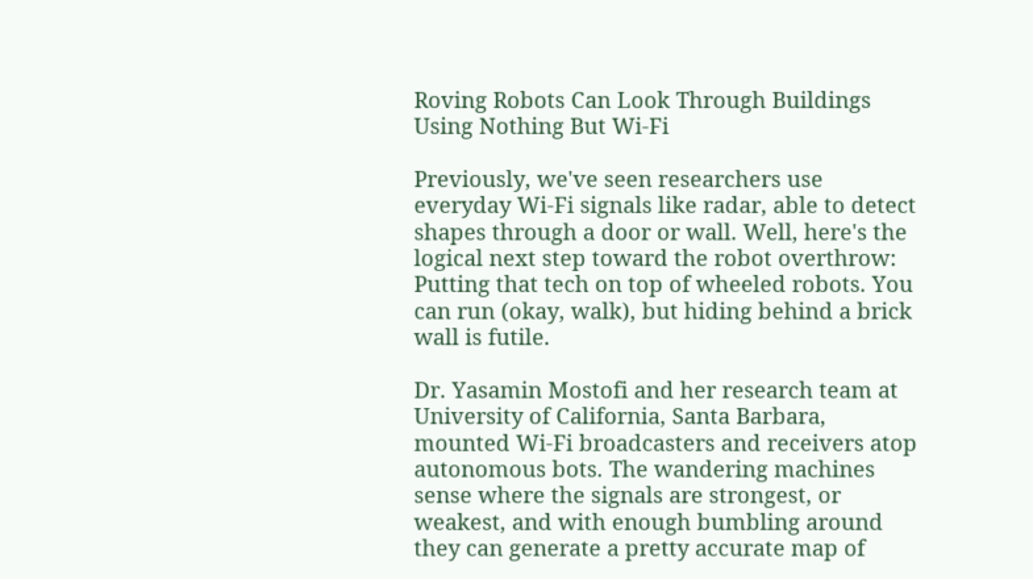Roving Robots Can Look Through Buildings Using Nothing But Wi-Fi

Previously, we've seen researchers use everyday Wi-Fi signals like radar, able to detect shapes through a door or wall. Well, here's the logical next step toward the robot overthrow: Putting that tech on top of wheeled robots. You can run (okay, walk), but hiding behind a brick wall is futile.

Dr. Yasamin Mostofi and her research team at University of California, Santa Barbara, mounted Wi-Fi broadcasters and receivers atop autonomous bots. The wandering machines sense where the signals are strongest, or weakest, and with enough bumbling around they can generate a pretty accurate map of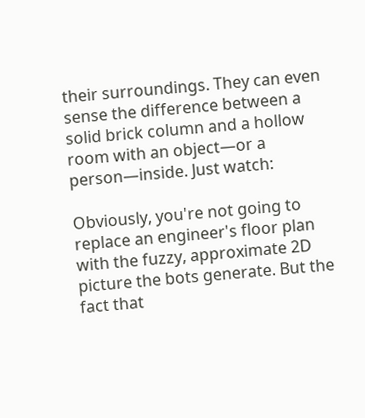their surroundings. They can even sense the difference between a solid brick column and a hollow room with an object—or a person—inside. Just watch:

Obviously, you're not going to replace an engineer's floor plan with the fuzzy, approximate 2D picture the bots generate. But the fact that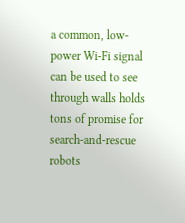a common, low-power Wi-Fi signal can be used to see through walls holds tons of promise for search-and-rescue robots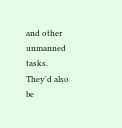and other unmanned tasks. They'd also be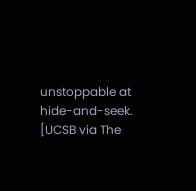unstoppable at hide-and-seek. [UCSB via The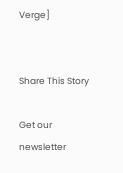Verge]


Share This Story

Get our newsletter